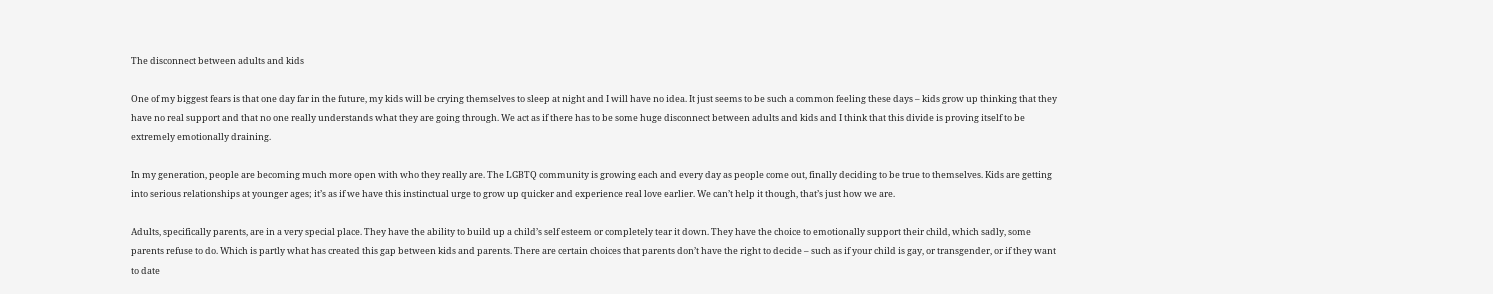The disconnect between adults and kids

One of my biggest fears is that one day far in the future, my kids will be crying themselves to sleep at night and I will have no idea. It just seems to be such a common feeling these days – kids grow up thinking that they have no real support and that no one really understands what they are going through. We act as if there has to be some huge disconnect between adults and kids and I think that this divide is proving itself to be extremely emotionally draining.

In my generation, people are becoming much more open with who they really are. The LGBTQ community is growing each and every day as people come out, finally deciding to be true to themselves. Kids are getting into serious relationships at younger ages; it’s as if we have this instinctual urge to grow up quicker and experience real love earlier. We can’t help it though, that’s just how we are.

Adults, specifically parents, are in a very special place. They have the ability to build up a child’s self esteem or completely tear it down. They have the choice to emotionally support their child, which sadly, some parents refuse to do. Which is partly what has created this gap between kids and parents. There are certain choices that parents don’t have the right to decide – such as if your child is gay, or transgender, or if they want to date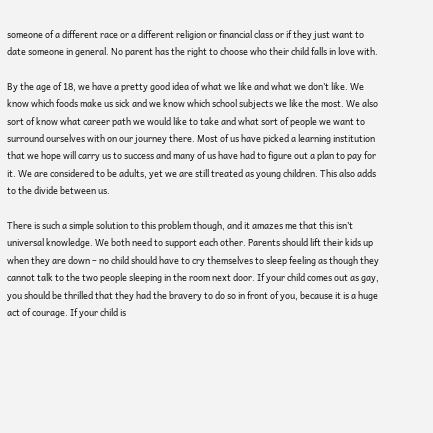someone of a different race or a different religion or financial class or if they just want to date someone in general. No parent has the right to choose who their child falls in love with.

By the age of 18, we have a pretty good idea of what we like and what we don’t like. We know which foods make us sick and we know which school subjects we like the most. We also sort of know what career path we would like to take and what sort of people we want to surround ourselves with on our journey there. Most of us have picked a learning institution that we hope will carry us to success and many of us have had to figure out a plan to pay for it. We are considered to be adults, yet we are still treated as young children. This also adds to the divide between us.

There is such a simple solution to this problem though, and it amazes me that this isn’t universal knowledge. We both need to support each other. Parents should lift their kids up when they are down – no child should have to cry themselves to sleep feeling as though they cannot talk to the two people sleeping in the room next door. If your child comes out as gay, you should be thrilled that they had the bravery to do so in front of you, because it is a huge act of courage. If your child is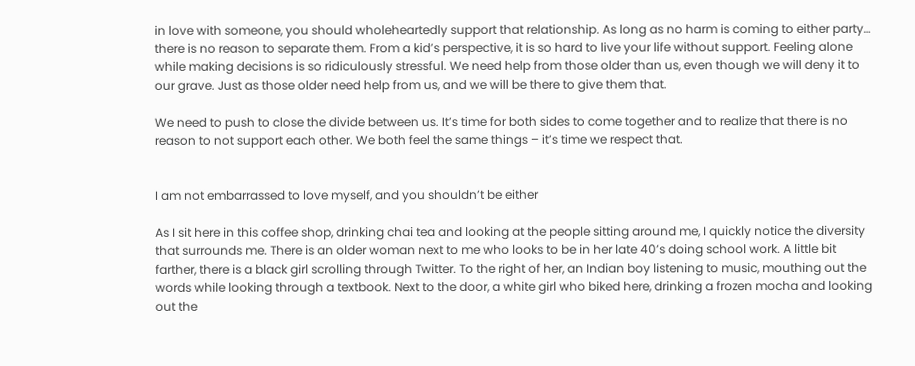in love with someone, you should wholeheartedly support that relationship. As long as no harm is coming to either party… there is no reason to separate them. From a kid’s perspective, it is so hard to live your life without support. Feeling alone while making decisions is so ridiculously stressful. We need help from those older than us, even though we will deny it to our grave. Just as those older need help from us, and we will be there to give them that.

We need to push to close the divide between us. It’s time for both sides to come together and to realize that there is no reason to not support each other. We both feel the same things – it’s time we respect that.


I am not embarrassed to love myself, and you shouldn’t be either

As I sit here in this coffee shop, drinking chai tea and looking at the people sitting around me, I quickly notice the diversity that surrounds me. There is an older woman next to me who looks to be in her late 40’s doing school work. A little bit farther, there is a black girl scrolling through Twitter. To the right of her, an Indian boy listening to music, mouthing out the words while looking through a textbook. Next to the door, a white girl who biked here, drinking a frozen mocha and looking out the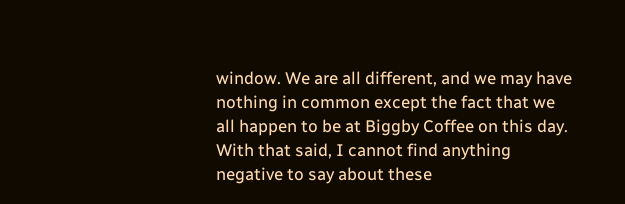window. We are all different, and we may have nothing in common except the fact that we all happen to be at Biggby Coffee on this day. With that said, I cannot find anything negative to say about these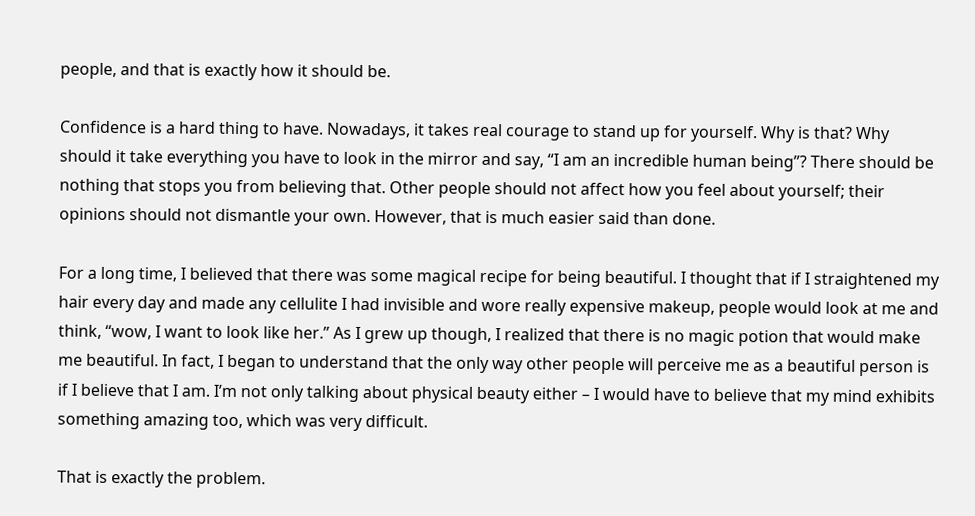people, and that is exactly how it should be.

Confidence is a hard thing to have. Nowadays, it takes real courage to stand up for yourself. Why is that? Why should it take everything you have to look in the mirror and say, “I am an incredible human being”? There should be nothing that stops you from believing that. Other people should not affect how you feel about yourself; their opinions should not dismantle your own. However, that is much easier said than done.

For a long time, I believed that there was some magical recipe for being beautiful. I thought that if I straightened my hair every day and made any cellulite I had invisible and wore really expensive makeup, people would look at me and think, “wow, I want to look like her.” As I grew up though, I realized that there is no magic potion that would make me beautiful. In fact, I began to understand that the only way other people will perceive me as a beautiful person is if I believe that I am. I’m not only talking about physical beauty either – I would have to believe that my mind exhibits something amazing too, which was very difficult.

That is exactly the problem.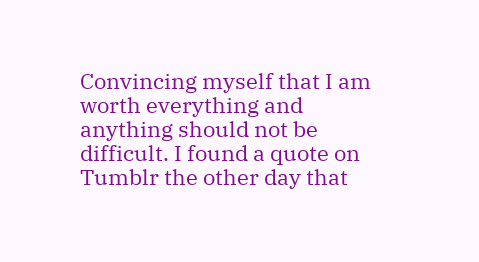Convincing myself that I am worth everything and anything should not be difficult. I found a quote on Tumblr the other day that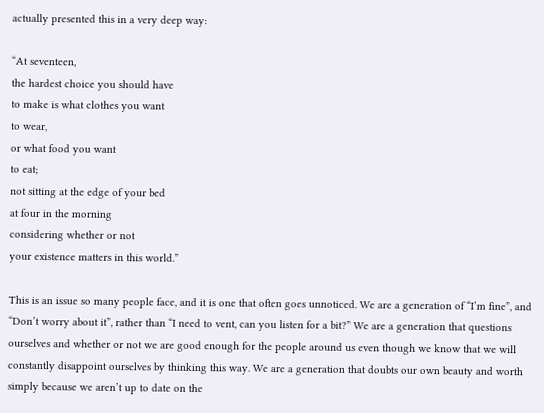actually presented this in a very deep way:

“At seventeen,
the hardest choice you should have
to make is what clothes you want
to wear,
or what food you want
to eat;
not sitting at the edge of your bed
at four in the morning
considering whether or not
your existence matters in this world.”

This is an issue so many people face, and it is one that often goes unnoticed. We are a generation of “I’m fine”, and “Don’t worry about it”, rather than “I need to vent, can you listen for a bit?” We are a generation that questions ourselves and whether or not we are good enough for the people around us even though we know that we will constantly disappoint ourselves by thinking this way. We are a generation that doubts our own beauty and worth simply because we aren’t up to date on the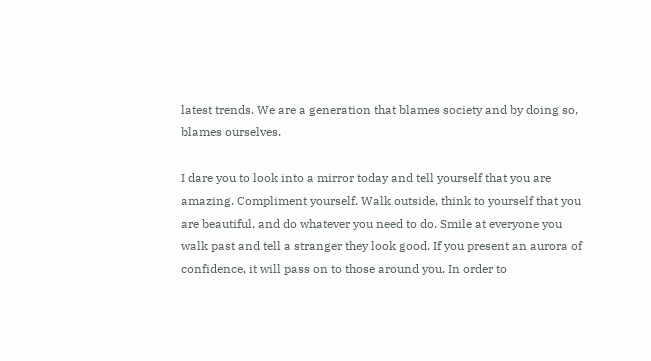latest trends. We are a generation that blames society and by doing so, blames ourselves.

I dare you to look into a mirror today and tell yourself that you are amazing. Compliment yourself. Walk outside, think to yourself that you are beautiful, and do whatever you need to do. Smile at everyone you walk past and tell a stranger they look good. If you present an aurora of confidence, it will pass on to those around you. In order to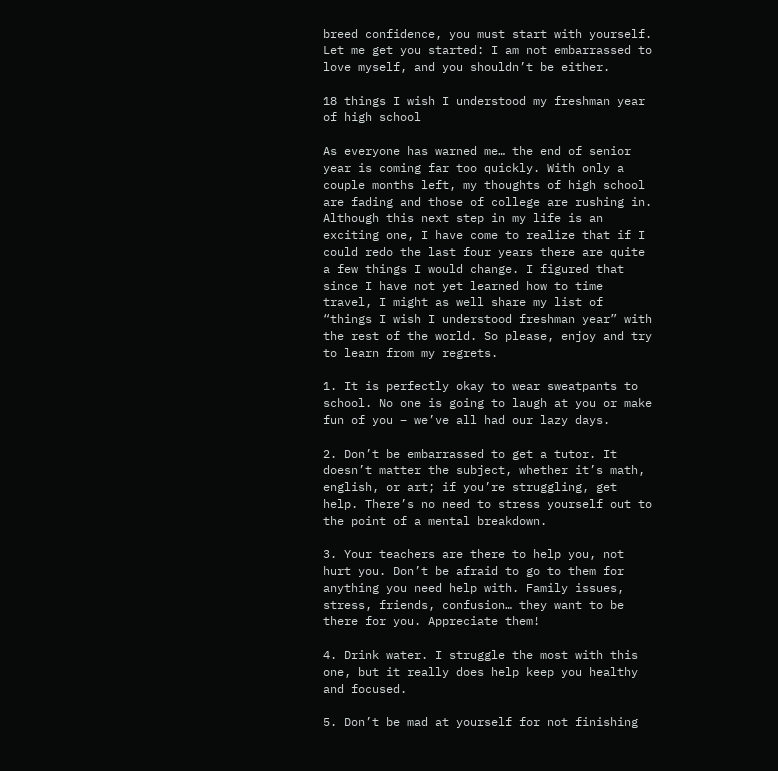breed confidence, you must start with yourself. Let me get you started: I am not embarrassed to love myself, and you shouldn’t be either.

18 things I wish I understood my freshman year of high school

As everyone has warned me… the end of senior year is coming far too quickly. With only a couple months left, my thoughts of high school are fading and those of college are rushing in. Although this next step in my life is an exciting one, I have come to realize that if I could redo the last four years there are quite a few things I would change. I figured that since I have not yet learned how to time travel, I might as well share my list of “things I wish I understood freshman year” with the rest of the world. So please, enjoy and try to learn from my regrets.

1. It is perfectly okay to wear sweatpants to school. No one is going to laugh at you or make fun of you – we’ve all had our lazy days.

2. Don’t be embarrassed to get a tutor. It doesn’t matter the subject, whether it’s math, english, or art; if you’re struggling, get help. There’s no need to stress yourself out to the point of a mental breakdown.

3. Your teachers are there to help you, not hurt you. Don’t be afraid to go to them for anything you need help with. Family issues, stress, friends, confusion… they want to be there for you. Appreciate them!

4. Drink water. I struggle the most with this one, but it really does help keep you healthy and focused.

5. Don’t be mad at yourself for not finishing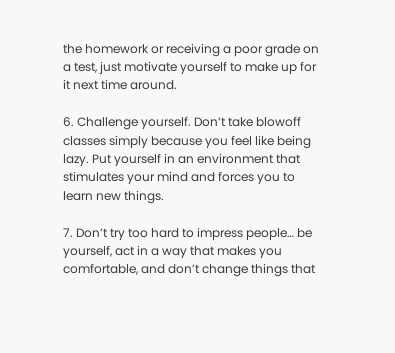the homework or receiving a poor grade on a test, just motivate yourself to make up for it next time around.

6. Challenge yourself. Don’t take blowoff classes simply because you feel like being lazy. Put yourself in an environment that stimulates your mind and forces you to learn new things.

7. Don’t try too hard to impress people… be yourself, act in a way that makes you comfortable, and don’t change things that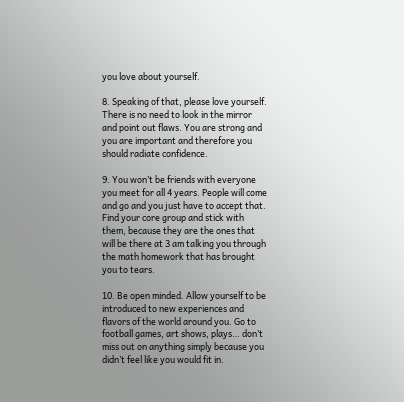you love about yourself.

8. Speaking of that, please love yourself. There is no need to look in the mirror and point out flaws. You are strong and you are important and therefore you should radiate confidence.

9. You won’t be friends with everyone you meet for all 4 years. People will come and go and you just have to accept that. Find your core group and stick with them, because they are the ones that will be there at 3 am talking you through the math homework that has brought you to tears.

10. Be open minded. Allow yourself to be introduced to new experiences and flavors of the world around you. Go to football games, art shows, plays… don’t miss out on anything simply because you didn’t feel like you would fit in.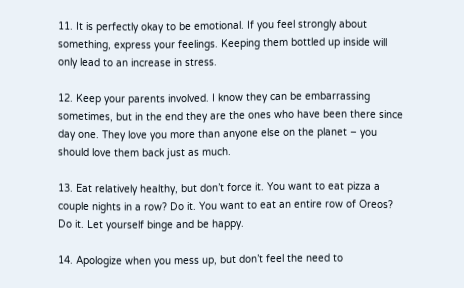11. It is perfectly okay to be emotional. If you feel strongly about something, express your feelings. Keeping them bottled up inside will only lead to an increase in stress.

12. Keep your parents involved. I know they can be embarrassing sometimes, but in the end they are the ones who have been there since day one. They love you more than anyone else on the planet – you should love them back just as much.

13. Eat relatively healthy, but don’t force it. You want to eat pizza a couple nights in a row? Do it. You want to eat an entire row of Oreos? Do it. Let yourself binge and be happy.

14. Apologize when you mess up, but don’t feel the need to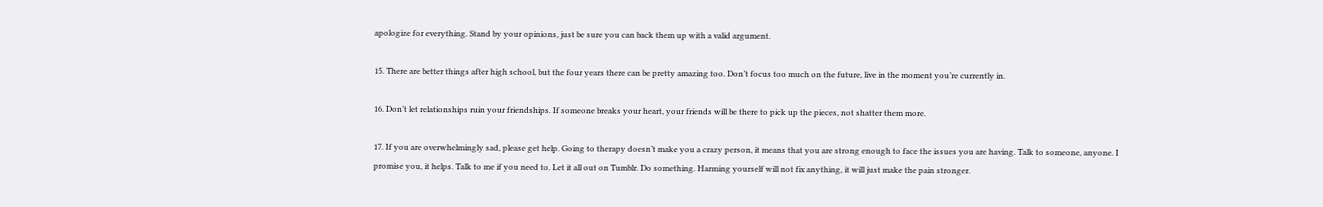apologize for everything. Stand by your opinions, just be sure you can back them up with a valid argument.

15. There are better things after high school, but the four years there can be pretty amazing too. Don’t focus too much on the future, live in the moment you’re currently in.

16. Don’t let relationships ruin your friendships. If someone breaks your heart, your friends will be there to pick up the pieces, not shatter them more.

17. If you are overwhelmingly sad, please get help. Going to therapy doesn’t make you a crazy person, it means that you are strong enough to face the issues you are having. Talk to someone, anyone. I promise you, it helps. Talk to me if you need to. Let it all out on Tumblr. Do something. Harming yourself will not fix anything, it will just make the pain stronger.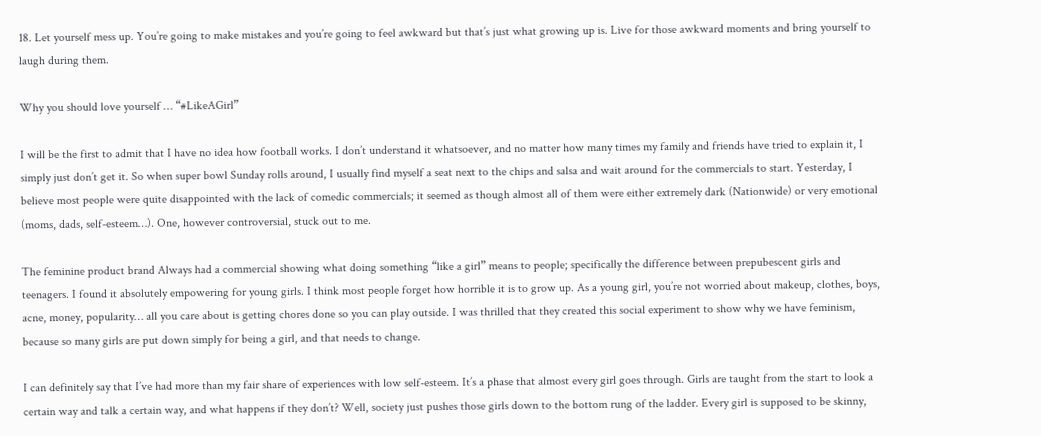18. Let yourself mess up. You’re going to make mistakes and you’re going to feel awkward but that’s just what growing up is. Live for those awkward moments and bring yourself to laugh during them.

Why you should love yourself … “#LikeAGirl”

I will be the first to admit that I have no idea how football works. I don’t understand it whatsoever, and no matter how many times my family and friends have tried to explain it, I simply just don’t get it. So when super bowl Sunday rolls around, I usually find myself a seat next to the chips and salsa and wait around for the commercials to start. Yesterday, I believe most people were quite disappointed with the lack of comedic commercials; it seemed as though almost all of them were either extremely dark (Nationwide) or very emotional (moms, dads, self-esteem…). One, however controversial, stuck out to me.

The feminine product brand Always had a commercial showing what doing something “like a girl” means to people; specifically the difference between prepubescent girls and teenagers. I found it absolutely empowering for young girls. I think most people forget how horrible it is to grow up. As a young girl, you’re not worried about makeup, clothes, boys, acne, money, popularity… all you care about is getting chores done so you can play outside. I was thrilled that they created this social experiment to show why we have feminism, because so many girls are put down simply for being a girl, and that needs to change.

I can definitely say that I’ve had more than my fair share of experiences with low self-esteem. It’s a phase that almost every girl goes through. Girls are taught from the start to look a certain way and talk a certain way, and what happens if they don’t? Well, society just pushes those girls down to the bottom rung of the ladder. Every girl is supposed to be skinny,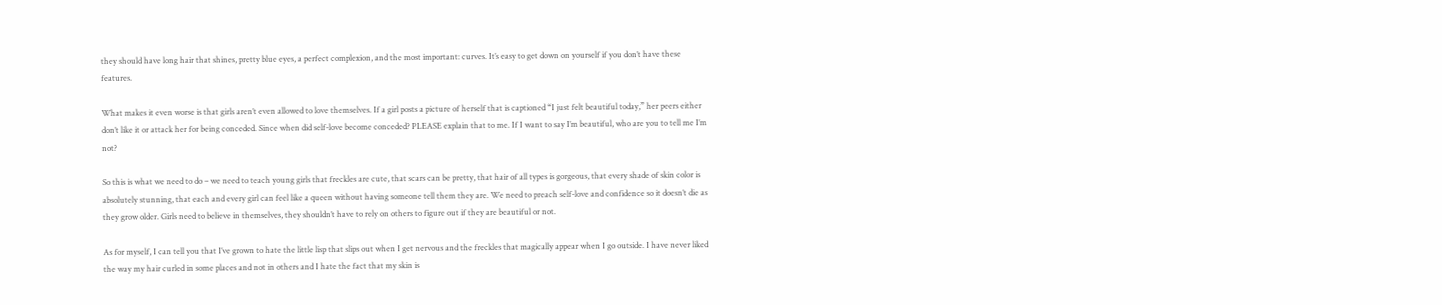they should have long hair that shines, pretty blue eyes, a perfect complexion, and the most important: curves. It’s easy to get down on yourself if you don’t have these features.

What makes it even worse is that girls aren’t even allowed to love themselves. If a girl posts a picture of herself that is captioned “I just felt beautiful today,” her peers either don’t like it or attack her for being conceded. Since when did self-love become conceded? PLEASE explain that to me. If I want to say I’m beautiful, who are you to tell me I’m not?

So this is what we need to do – we need to teach young girls that freckles are cute, that scars can be pretty, that hair of all types is gorgeous, that every shade of skin color is absolutely stunning, that each and every girl can feel like a queen without having someone tell them they are. We need to preach self-love and confidence so it doesn’t die as they grow older. Girls need to believe in themselves, they shouldn’t have to rely on others to figure out if they are beautiful or not.

As for myself, I can tell you that I’ve grown to hate the little lisp that slips out when I get nervous and the freckles that magically appear when I go outside. I have never liked the way my hair curled in some places and not in others and I hate the fact that my skin is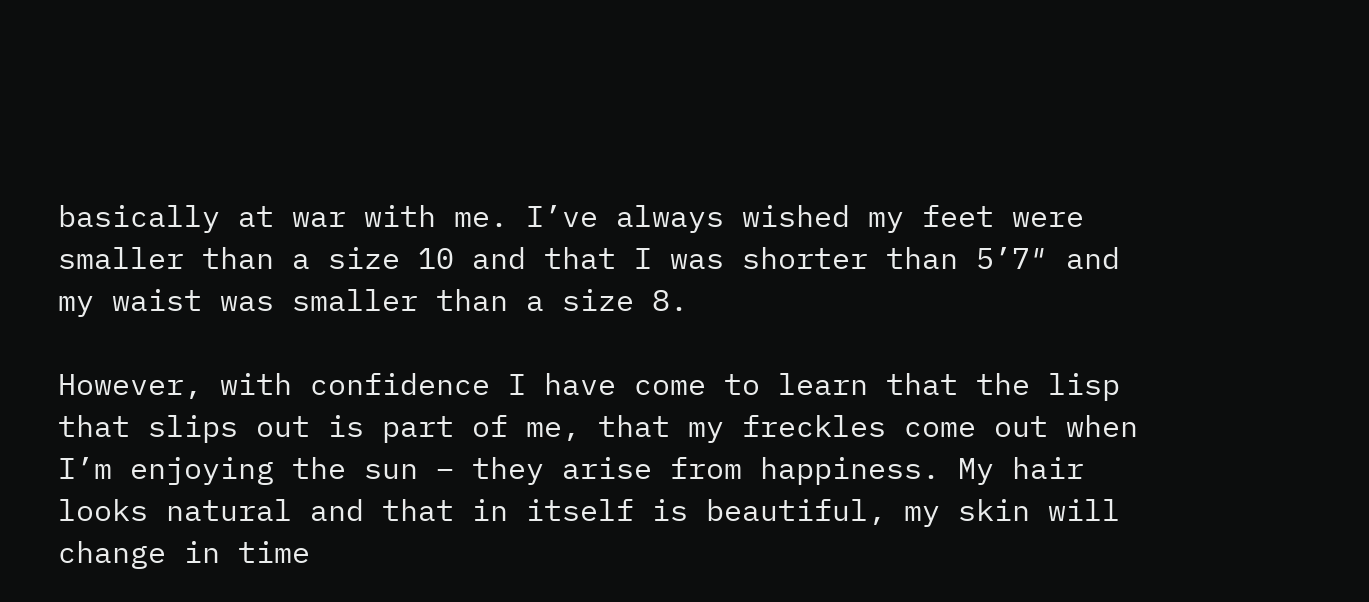basically at war with me. I’ve always wished my feet were smaller than a size 10 and that I was shorter than 5’7″ and my waist was smaller than a size 8.

However, with confidence I have come to learn that the lisp that slips out is part of me, that my freckles come out when I’m enjoying the sun – they arise from happiness. My hair looks natural and that in itself is beautiful, my skin will change in time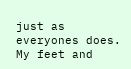just as everyones does. My feet and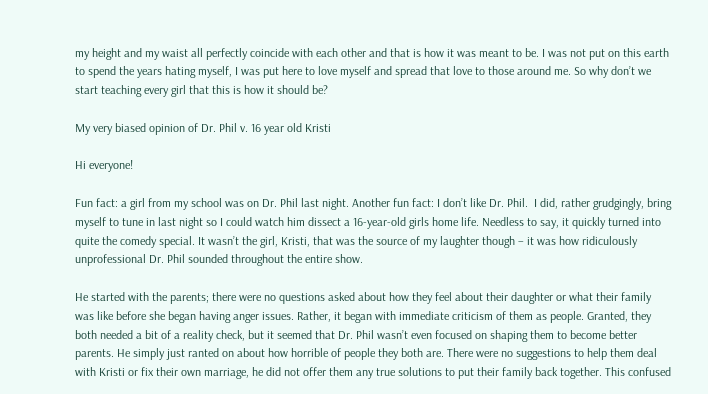my height and my waist all perfectly coincide with each other and that is how it was meant to be. I was not put on this earth to spend the years hating myself, I was put here to love myself and spread that love to those around me. So why don’t we start teaching every girl that this is how it should be?

My very biased opinion of Dr. Phil v. 16 year old Kristi

Hi everyone!

Fun fact: a girl from my school was on Dr. Phil last night. Another fun fact: I don’t like Dr. Phil.  I did, rather grudgingly, bring myself to tune in last night so I could watch him dissect a 16-year-old girls home life. Needless to say, it quickly turned into quite the comedy special. It wasn’t the girl, Kristi, that was the source of my laughter though – it was how ridiculously unprofessional Dr. Phil sounded throughout the entire show.

He started with the parents; there were no questions asked about how they feel about their daughter or what their family was like before she began having anger issues. Rather, it began with immediate criticism of them as people. Granted, they both needed a bit of a reality check, but it seemed that Dr. Phil wasn’t even focused on shaping them to become better parents. He simply just ranted on about how horrible of people they both are. There were no suggestions to help them deal with Kristi or fix their own marriage, he did not offer them any true solutions to put their family back together. This confused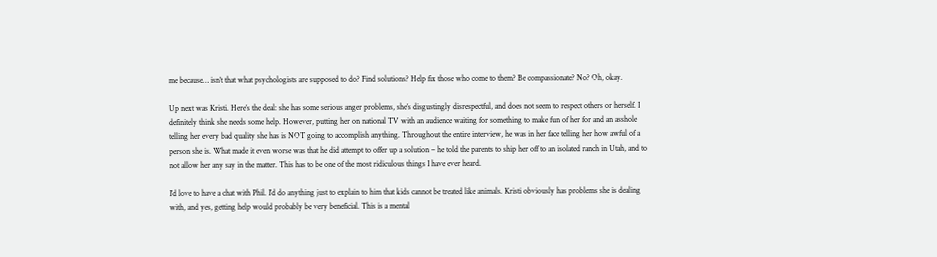me because… isn’t that what psychologists are supposed to do? Find solutions? Help fix those who come to them? Be compassionate? No? Oh, okay.

Up next was Kristi. Here’s the deal: she has some serious anger problems, she’s disgustingly disrespectful, and does not seem to respect others or herself. I definitely think she needs some help. However, putting her on national TV with an audience waiting for something to make fun of her for and an asshole telling her every bad quality she has is NOT going to accomplish anything. Throughout the entire interview, he was in her face telling her how awful of a person she is. What made it even worse was that he did attempt to offer up a solution – he told the parents to ship her off to an isolated ranch in Utah, and to not allow her any say in the matter. This has to be one of the most ridiculous things I have ever heard.

I’d love to have a chat with Phil. I’d do anything just to explain to him that kids cannot be treated like animals. Kristi obviously has problems she is dealing with, and yes, getting help would probably be very beneficial. This is a mental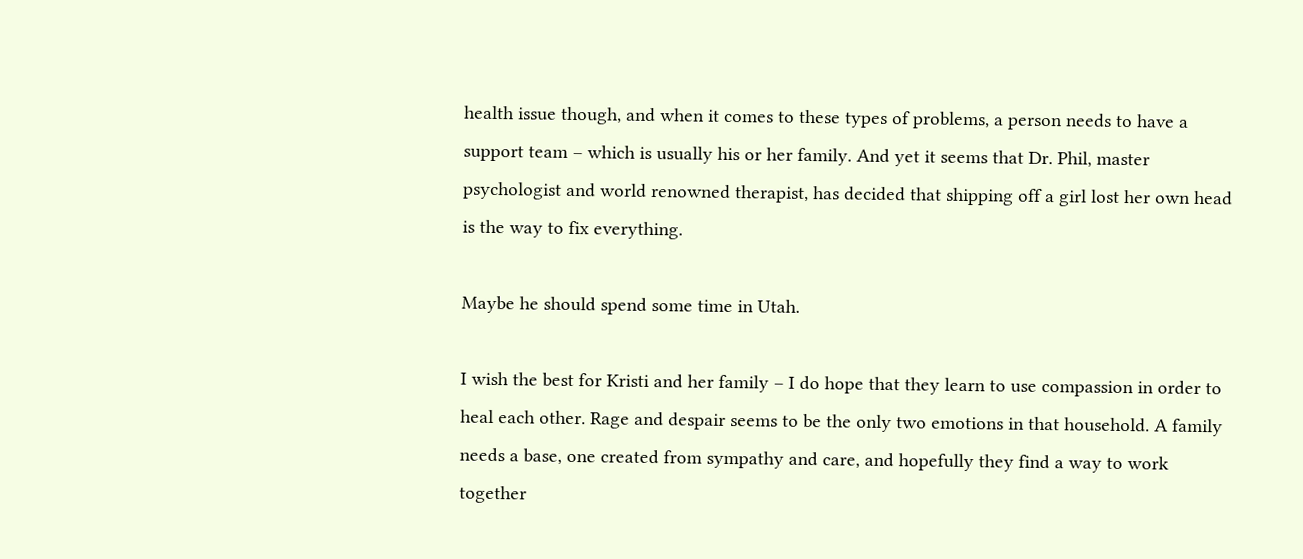health issue though, and when it comes to these types of problems, a person needs to have a support team – which is usually his or her family. And yet it seems that Dr. Phil, master psychologist and world renowned therapist, has decided that shipping off a girl lost her own head is the way to fix everything.

Maybe he should spend some time in Utah.

I wish the best for Kristi and her family – I do hope that they learn to use compassion in order to heal each other. Rage and despair seems to be the only two emotions in that household. A family needs a base, one created from sympathy and care, and hopefully they find a way to work together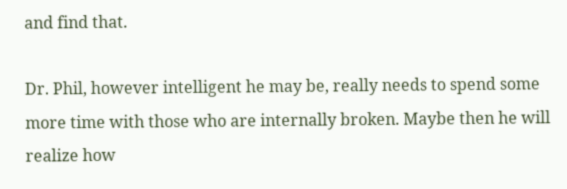and find that.

Dr. Phil, however intelligent he may be, really needs to spend some more time with those who are internally broken. Maybe then he will realize how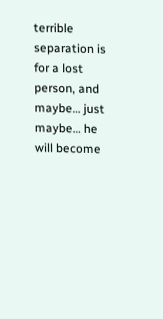terrible separation is for a lost person, and maybe… just maybe… he will become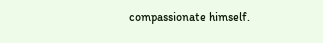compassionate himself.